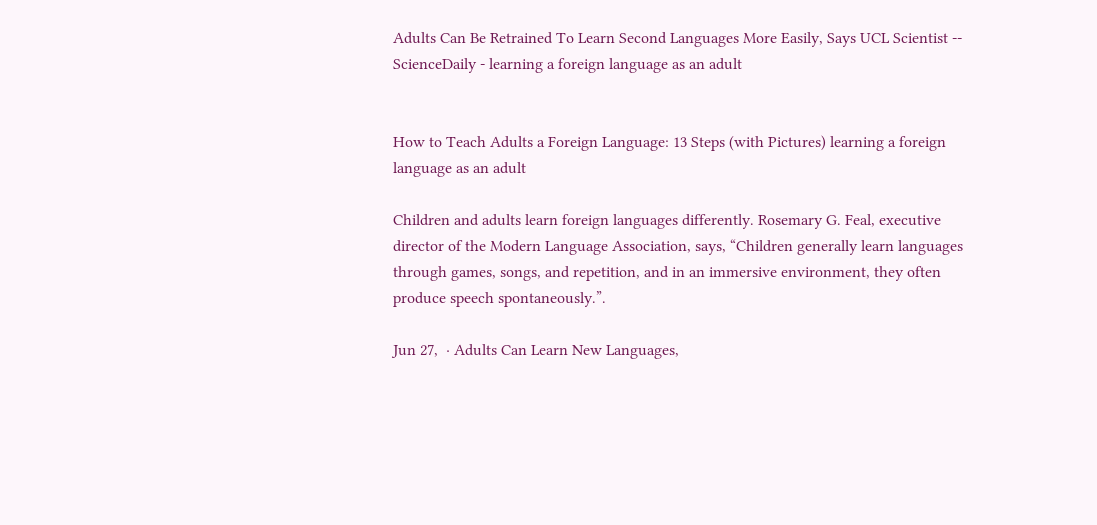Adults Can Be Retrained To Learn Second Languages More Easily, Says UCL Scientist -- ScienceDaily - learning a foreign language as an adult


How to Teach Adults a Foreign Language: 13 Steps (with Pictures) learning a foreign language as an adult

Children and adults learn foreign languages differently. Rosemary G. Feal, executive director of the Modern Language Association, says, “Children generally learn languages through games, songs, and repetition, and in an immersive environment, they often produce speech spontaneously.”.

Jun 27,  · Adults Can Learn New Languages,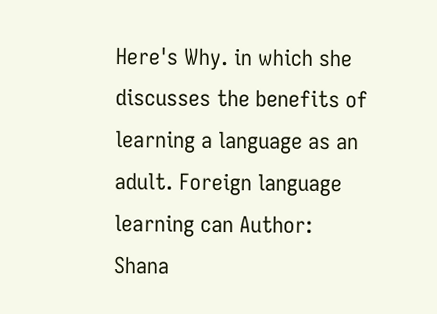Here's Why. in which she discusses the benefits of learning a language as an adult. Foreign language learning can Author: Shana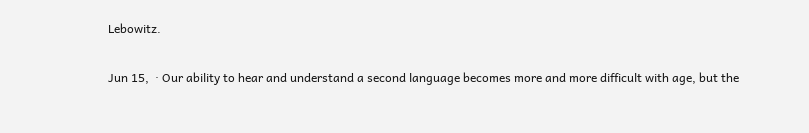Lebowitz.

Jun 15,  · Our ability to hear and understand a second language becomes more and more difficult with age, but the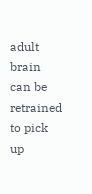adult brain can be retrained to pick up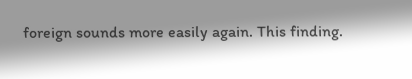foreign sounds more easily again. This finding.